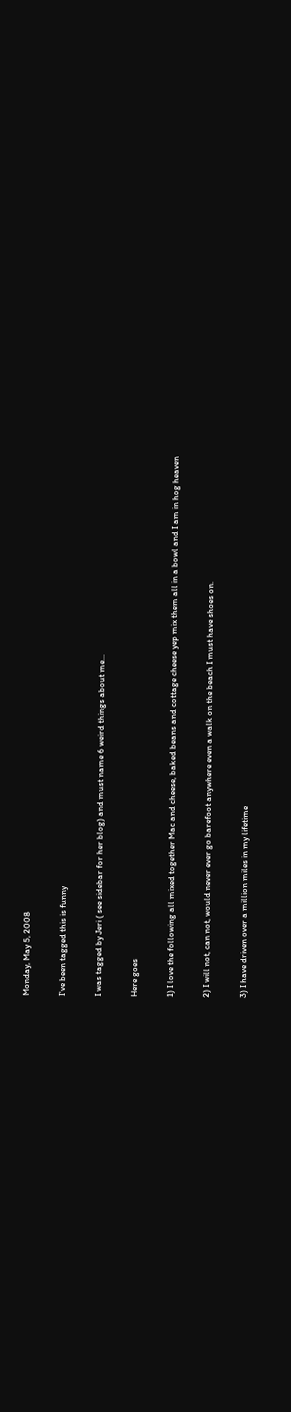Monday, May 5, 2008

I've been tagged this is funny

I was tagged by Jeri ( see sidebar for her blog) and must name 6 weird things about me...

Here goes

1) I love the following all mixed together Mac and cheese, baked beans and cottage cheese yep mix them all in a bowl and I am in hog heaven

2) I will not, can not, would never ever go barefoot anywhere even a walk on the beach I must have shoes on.

3) I have driven over a million miles in my lifetime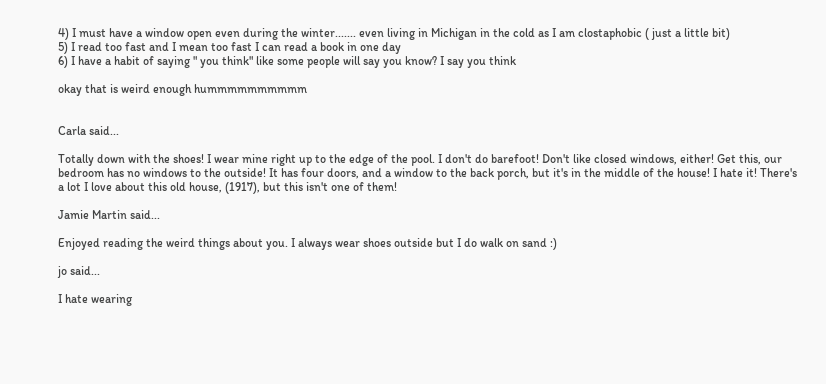4) I must have a window open even during the winter....... even living in Michigan in the cold as I am clostaphobic ( just a little bit)
5) I read too fast and I mean too fast I can read a book in one day
6) I have a habit of saying " you think" like some people will say you know? I say you think

okay that is weird enough hummmmmmmmmm


Carla said...

Totally down with the shoes! I wear mine right up to the edge of the pool. I don't do barefoot! Don't like closed windows, either! Get this, our bedroom has no windows to the outside! It has four doors, and a window to the back porch, but it's in the middle of the house! I hate it! There's a lot I love about this old house, (1917), but this isn't one of them!

Jamie Martin said...

Enjoyed reading the weird things about you. I always wear shoes outside but I do walk on sand :)

jo said...

I hate wearing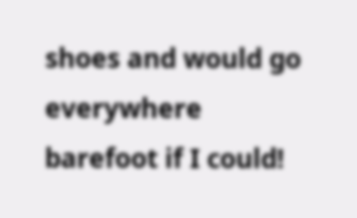shoes and would go everywhere barefoot if I could!